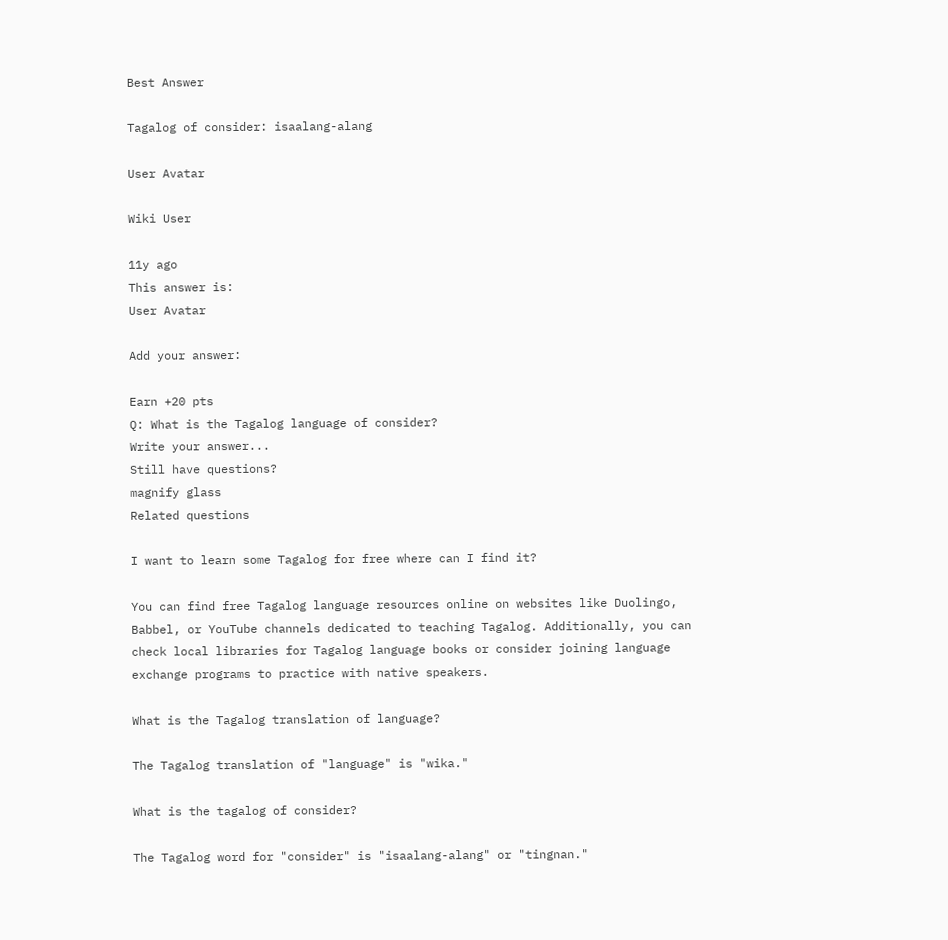Best Answer

Tagalog of consider: isaalang-alang

User Avatar

Wiki User

11y ago
This answer is:
User Avatar

Add your answer:

Earn +20 pts
Q: What is the Tagalog language of consider?
Write your answer...
Still have questions?
magnify glass
Related questions

I want to learn some Tagalog for free where can I find it?

You can find free Tagalog language resources online on websites like Duolingo, Babbel, or YouTube channels dedicated to teaching Tagalog. Additionally, you can check local libraries for Tagalog language books or consider joining language exchange programs to practice with native speakers.

What is the Tagalog translation of language?

The Tagalog translation of "language" is "wika."

What is the tagalog of consider?

The Tagalog word for "consider" is "isaalang-alang" or "tingnan."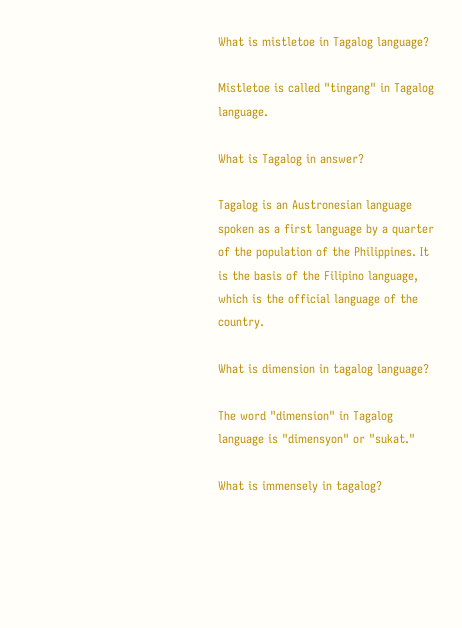What is mistletoe in Tagalog language?

Mistletoe is called "tingang" in Tagalog language.

What is Tagalog in answer?

Tagalog is an Austronesian language spoken as a first language by a quarter of the population of the Philippines. It is the basis of the Filipino language, which is the official language of the country.

What is dimension in tagalog language?

The word "dimension" in Tagalog language is "dimensyon" or "sukat."

What is immensely in tagalog?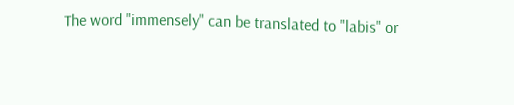The word "immensely" can be translated to "labis" or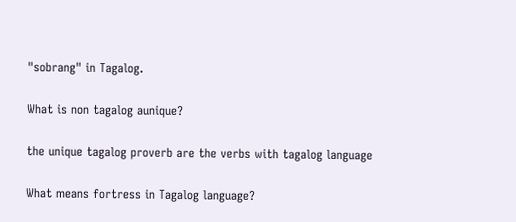"sobrang" in Tagalog.

What is non tagalog aunique?

the unique tagalog proverb are the verbs with tagalog language

What means fortress in Tagalog language?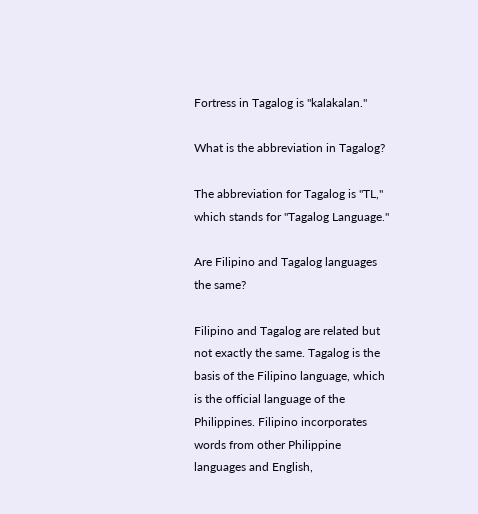Fortress in Tagalog is "kalakalan."

What is the abbreviation in Tagalog?

The abbreviation for Tagalog is "TL," which stands for "Tagalog Language."

Are Filipino and Tagalog languages the same?

Filipino and Tagalog are related but not exactly the same. Tagalog is the basis of the Filipino language, which is the official language of the Philippines. Filipino incorporates words from other Philippine languages and English,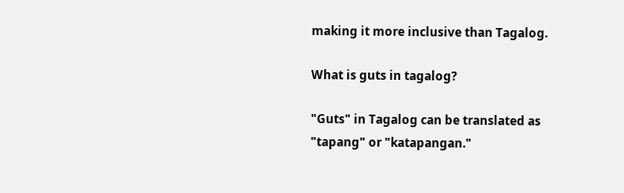making it more inclusive than Tagalog.

What is guts in tagalog?

"Guts" in Tagalog can be translated as "tapang" or "katapangan."